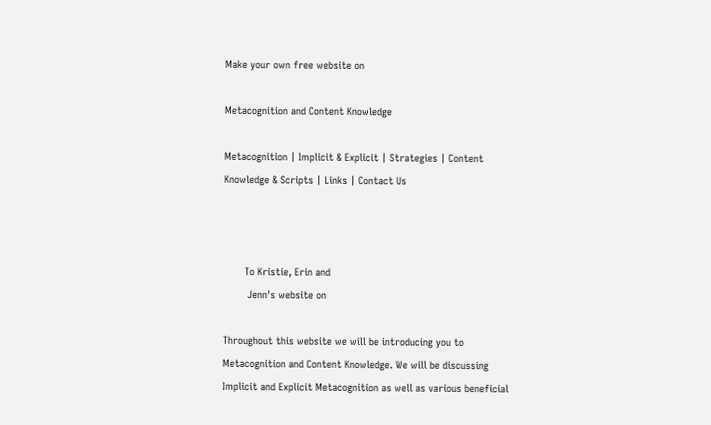Make your own free website on

Metacognition and Content Knowledge

Metacognition | Implicit & Explicit | Strategies | Content Knowledge & Scripts | Links | Contact Us



       To Kristie, Erin and
        Jenn's website on

Throughout this website we will be introducing you to Metacognition and Content Knowledge. We will be discussing
Implicit and Explicit Metacognition as well as various beneficial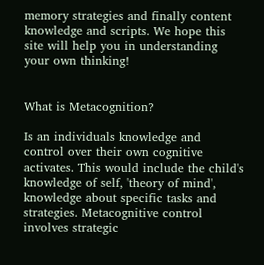memory strategies and finally content knowledge and scripts. We hope this site will help you in understanding your own thinking!


What is Metacognition?

Is an individuals knowledge and control over their own cognitive activates. This would include the child's knowledge of self, 'theory of mind', knowledge about specific tasks and strategies. Metacognitive control involves strategic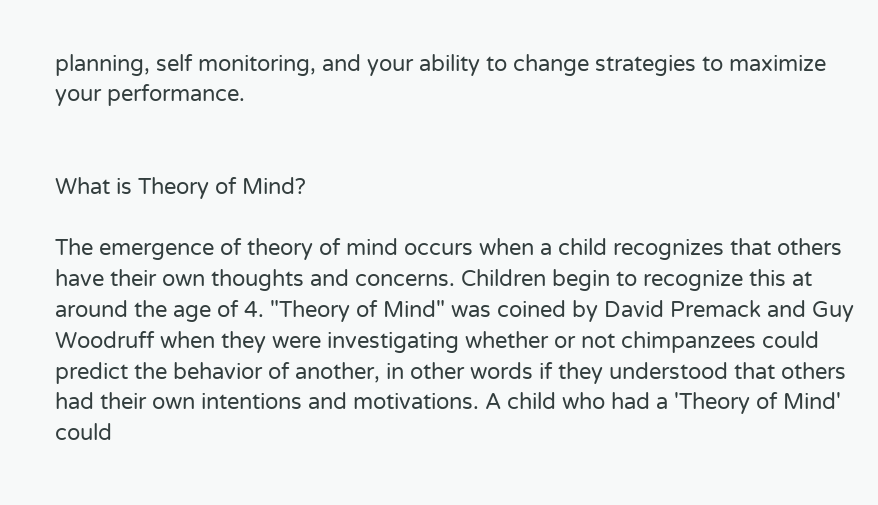planning, self monitoring, and your ability to change strategies to maximize your performance.


What is Theory of Mind?

The emergence of theory of mind occurs when a child recognizes that others have their own thoughts and concerns. Children begin to recognize this at around the age of 4. "Theory of Mind" was coined by David Premack and Guy Woodruff when they were investigating whether or not chimpanzees could predict the behavior of another, in other words if they understood that others had their own intentions and motivations. A child who had a 'Theory of Mind' could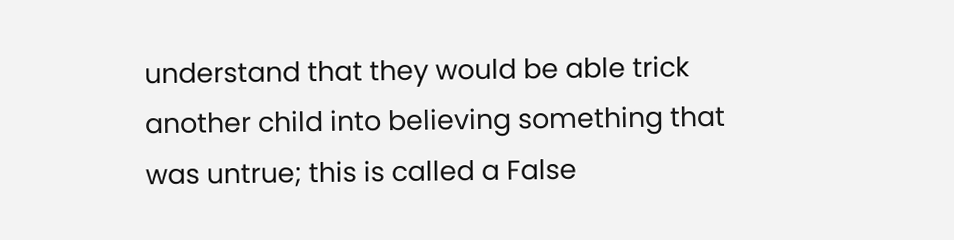understand that they would be able trick another child into believing something that was untrue; this is called a False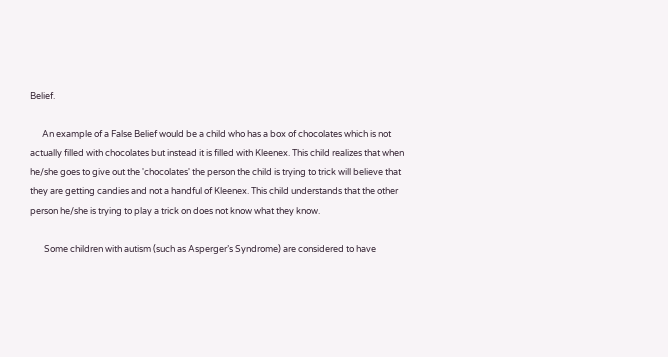Belief.

      An example of a False Belief would be a child who has a box of chocolates which is not actually filled with chocolates but instead it is filled with Kleenex. This child realizes that when he/she goes to give out the 'chocolates' the person the child is trying to trick will believe that they are getting candies and not a handful of Kleenex. This child understands that the other person he/she is trying to play a trick on does not know what they know.

       Some children with autism (such as Asperger’s Syndrome) are considered to have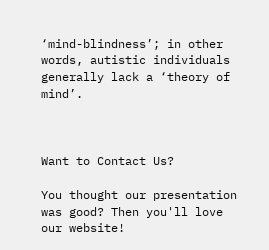‘mind-blindness’; in other words, autistic individuals generally lack a ‘theory of mind’.



Want to Contact Us?

You thought our presentation was good? Then you'll love our website!